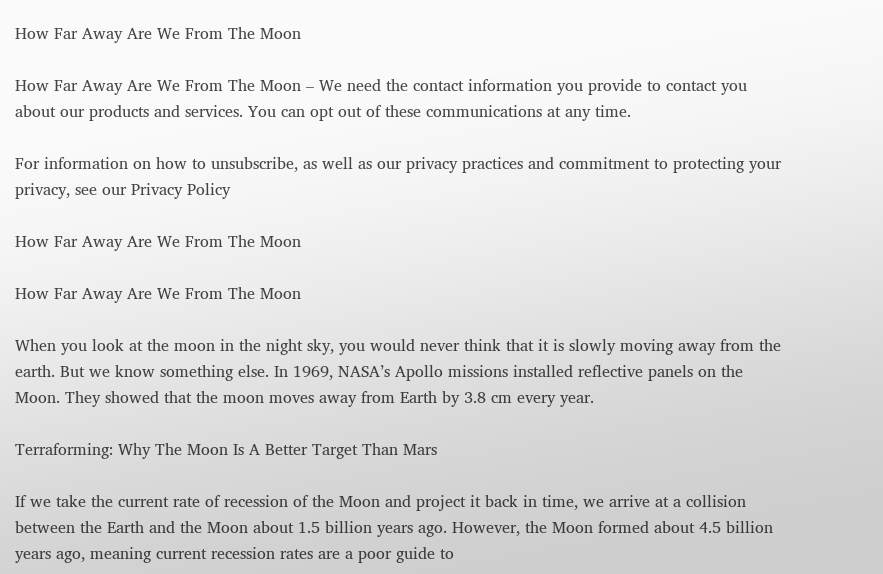How Far Away Are We From The Moon

How Far Away Are We From The Moon – We need the contact information you provide to contact you about our products and services. You can opt out of these communications at any time.

For information on how to unsubscribe, as well as our privacy practices and commitment to protecting your privacy, see our Privacy Policy

How Far Away Are We From The Moon

How Far Away Are We From The Moon

When you look at the moon in the night sky, you would never think that it is slowly moving away from the earth. But we know something else. In 1969, NASA’s Apollo missions installed reflective panels on the Moon. They showed that the moon moves away from Earth by 3.8 cm every year.

Terraforming: Why The Moon Is A Better Target Than Mars

If we take the current rate of recession of the Moon and project it back in time, we arrive at a collision between the Earth and the Moon about 1.5 billion years ago. However, the Moon formed about 4.5 billion years ago, meaning current recession rates are a poor guide to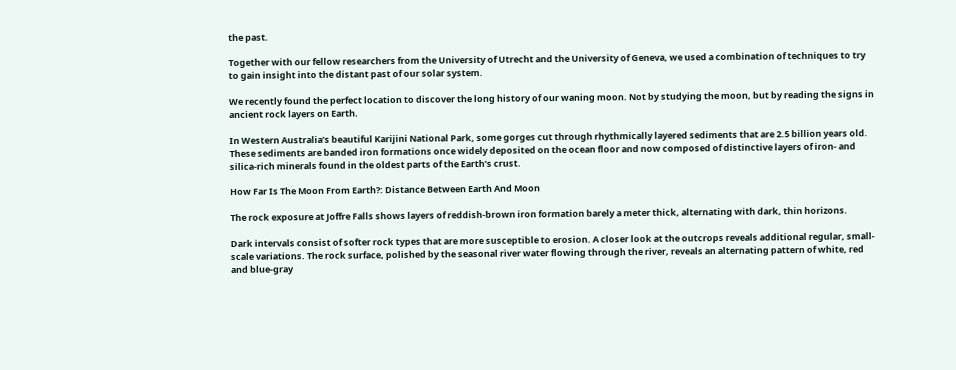the past.

Together with our fellow researchers from the University of Utrecht and the University of Geneva, we used a combination of techniques to try to gain insight into the distant past of our solar system.

We recently found the perfect location to discover the long history of our waning moon. Not by studying the moon, but by reading the signs in ancient rock layers on Earth.

In Western Australia’s beautiful Karijini National Park, some gorges cut through rhythmically layered sediments that are 2.5 billion years old. These sediments are banded iron formations once widely deposited on the ocean floor and now composed of distinctive layers of iron- and silica-rich minerals found in the oldest parts of the Earth’s crust.

How Far Is The Moon From Earth?: Distance Between Earth And Moon

The rock exposure at Joffre Falls shows layers of reddish-brown iron formation barely a meter thick, alternating with dark, thin horizons.

Dark intervals consist of softer rock types that are more susceptible to erosion. A closer look at the outcrops reveals additional regular, small-scale variations. The rock surface, polished by the seasonal river water flowing through the river, reveals an alternating pattern of white, red and blue-gray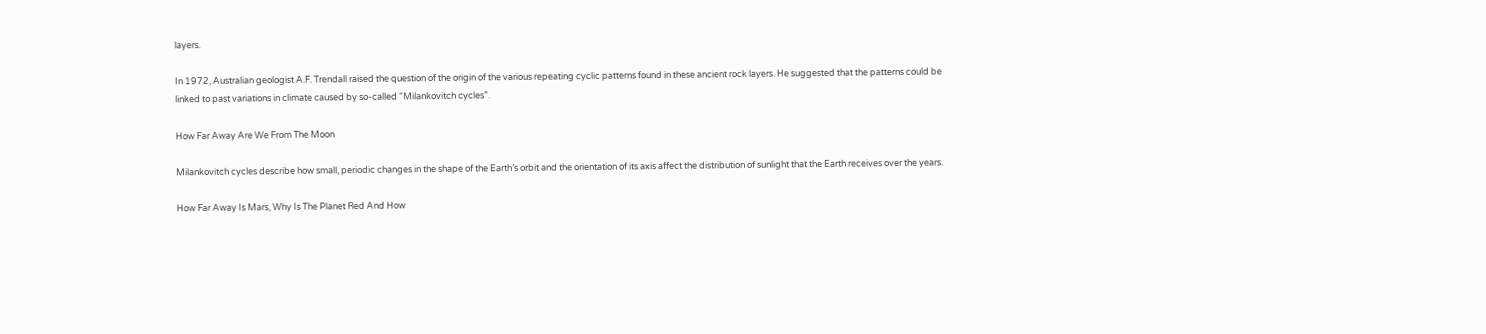layers.

In 1972, Australian geologist A.F. Trendall raised the question of the origin of the various repeating cyclic patterns found in these ancient rock layers. He suggested that the patterns could be linked to past variations in climate caused by so-called “Milankovitch cycles”.

How Far Away Are We From The Moon

Milankovitch cycles describe how small, periodic changes in the shape of the Earth’s orbit and the orientation of its axis affect the distribution of sunlight that the Earth receives over the years.

How Far Away Is Mars, Why Is The Planet Red And How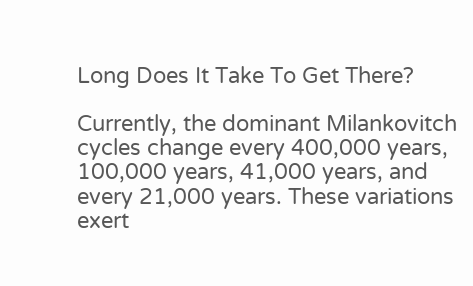Long Does It Take To Get There?

Currently, the dominant Milankovitch cycles change every 400,000 years, 100,000 years, 41,000 years, and every 21,000 years. These variations exert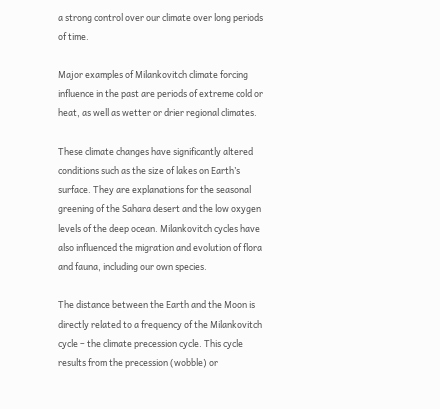a strong control over our climate over long periods of time.

Major examples of Milankovitch climate forcing influence in the past are periods of extreme cold or heat, as well as wetter or drier regional climates.

These climate changes have significantly altered conditions such as the size of lakes on Earth’s surface. They are explanations for the seasonal greening of the Sahara desert and the low oxygen levels of the deep ocean. Milankovitch cycles have also influenced the migration and evolution of flora and fauna, including our own species.

The distance between the Earth and the Moon is directly related to a frequency of the Milankovitch cycle – the climate precession cycle. This cycle results from the precession (wobble) or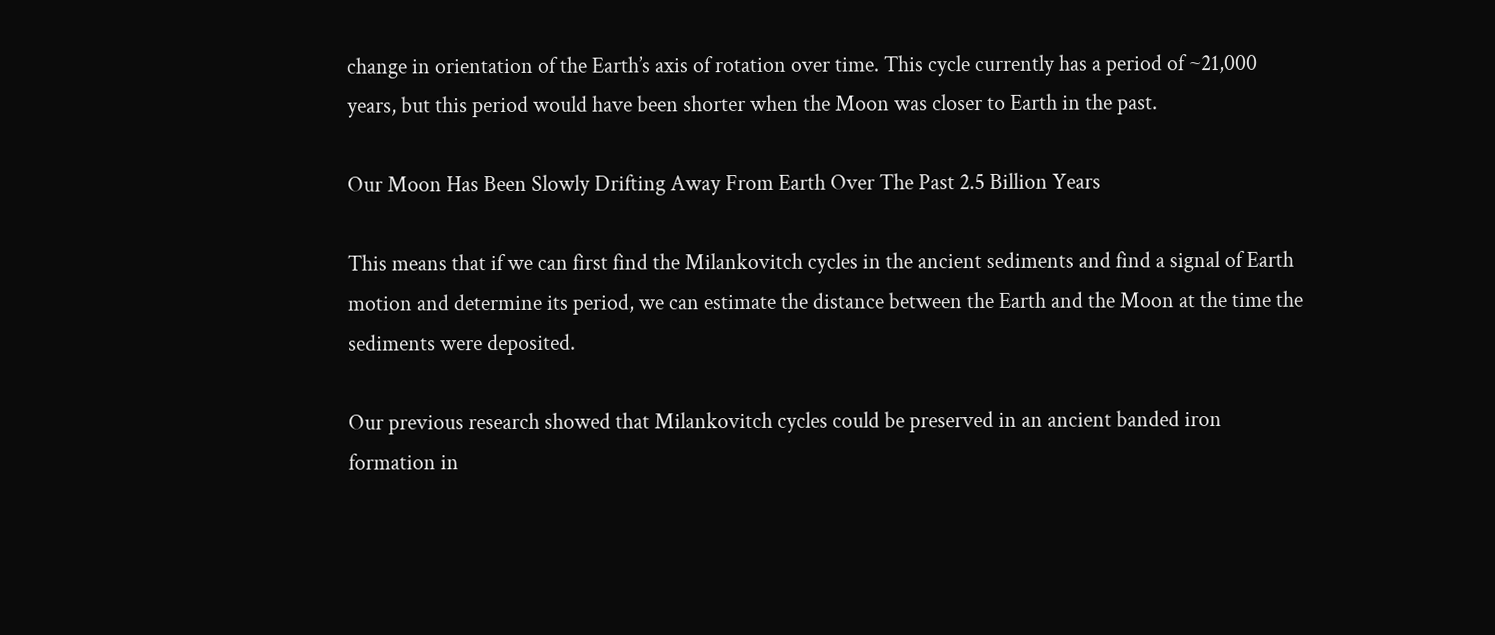change in orientation of the Earth’s axis of rotation over time. This cycle currently has a period of ~21,000 years, but this period would have been shorter when the Moon was closer to Earth in the past.

Our Moon Has Been Slowly Drifting Away From Earth Over The Past 2.5 Billion Years

This means that if we can first find the Milankovitch cycles in the ancient sediments and find a signal of Earth motion and determine its period, we can estimate the distance between the Earth and the Moon at the time the sediments were deposited.

Our previous research showed that Milankovitch cycles could be preserved in an ancient banded iron formation in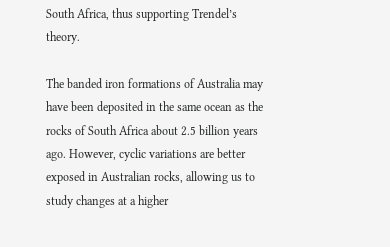South Africa, thus supporting Trendel’s theory.

The banded iron formations of Australia may have been deposited in the same ocean as the rocks of South Africa about 2.5 billion years ago. However, cyclic variations are better exposed in Australian rocks, allowing us to study changes at a higher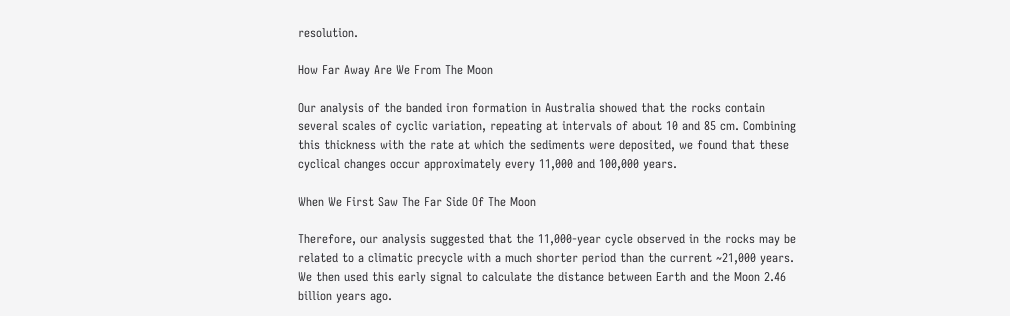resolution.

How Far Away Are We From The Moon

Our analysis of the banded iron formation in Australia showed that the rocks contain several scales of cyclic variation, repeating at intervals of about 10 and 85 cm. Combining this thickness with the rate at which the sediments were deposited, we found that these cyclical changes occur approximately every 11,000 and 100,000 years.

When We First Saw The Far Side Of The Moon

Therefore, our analysis suggested that the 11,000-year cycle observed in the rocks may be related to a climatic precycle with a much shorter period than the current ~21,000 years. We then used this early signal to calculate the distance between Earth and the Moon 2.46 billion years ago.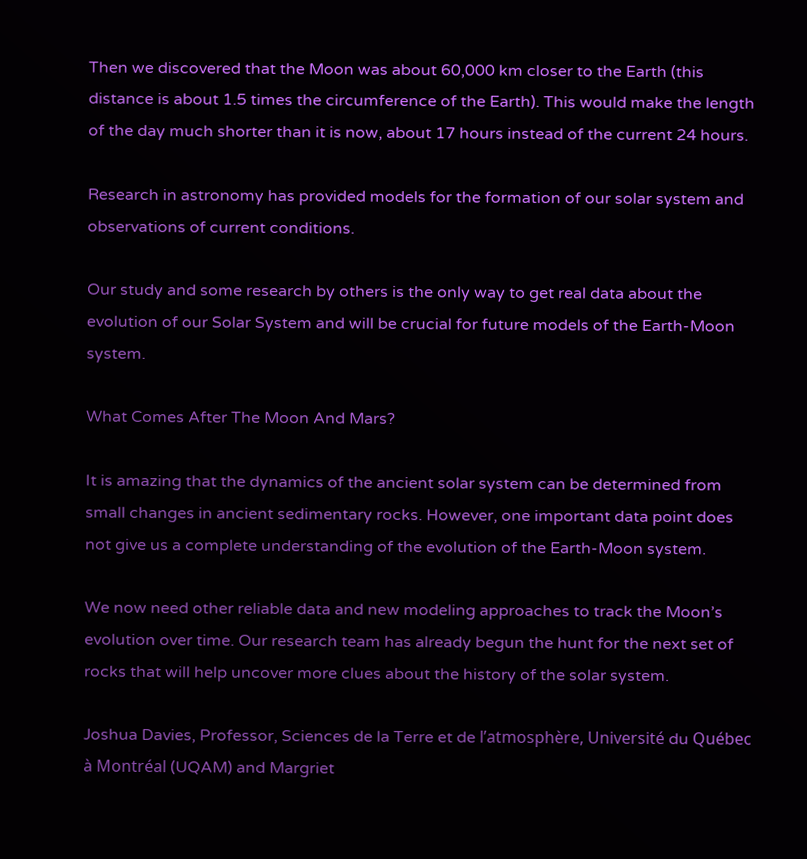Then we discovered that the Moon was about 60,000 km closer to the Earth (this distance is about 1.5 times the circumference of the Earth). This would make the length of the day much shorter than it is now, about 17 hours instead of the current 24 hours.

Research in astronomy has provided models for the formation of our solar system and observations of current conditions.

Our study and some research by others is the only way to get real data about the evolution of our Solar System and will be crucial for future models of the Earth-Moon system.

What Comes After The Moon And Mars?

It is amazing that the dynamics of the ancient solar system can be determined from small changes in ancient sedimentary rocks. However, one important data point does not give us a complete understanding of the evolution of the Earth-Moon system.

We now need other reliable data and new modeling approaches to track the Moon’s evolution over time. Our research team has already begun the hunt for the next set of rocks that will help uncover more clues about the history of the solar system.

Joshua Davies, Professor, Sciences de la Terre et de l’atmosphère, Université du Québec à Montréal (UQAM) and Margriet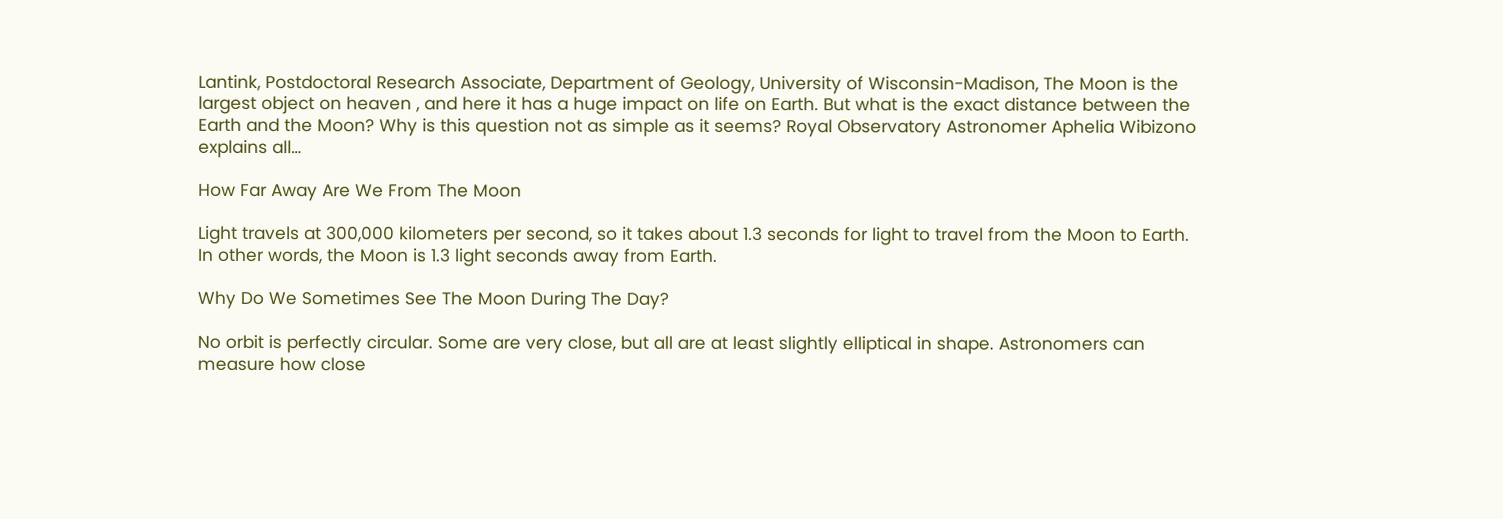Lantink, Postdoctoral Research Associate, Department of Geology, University of Wisconsin-Madison, The Moon is the largest object on heaven , and here it has a huge impact on life on Earth. But what is the exact distance between the Earth and the Moon? Why is this question not as simple as it seems? Royal Observatory Astronomer Aphelia Wibizono explains all…

How Far Away Are We From The Moon

Light travels at 300,000 kilometers per second, so it takes about 1.3 seconds for light to travel from the Moon to Earth. In other words, the Moon is 1.3 light seconds away from Earth.

Why Do We Sometimes See The Moon During The Day?

No orbit is perfectly circular. Some are very close, but all are at least slightly elliptical in shape. Astronomers can measure how close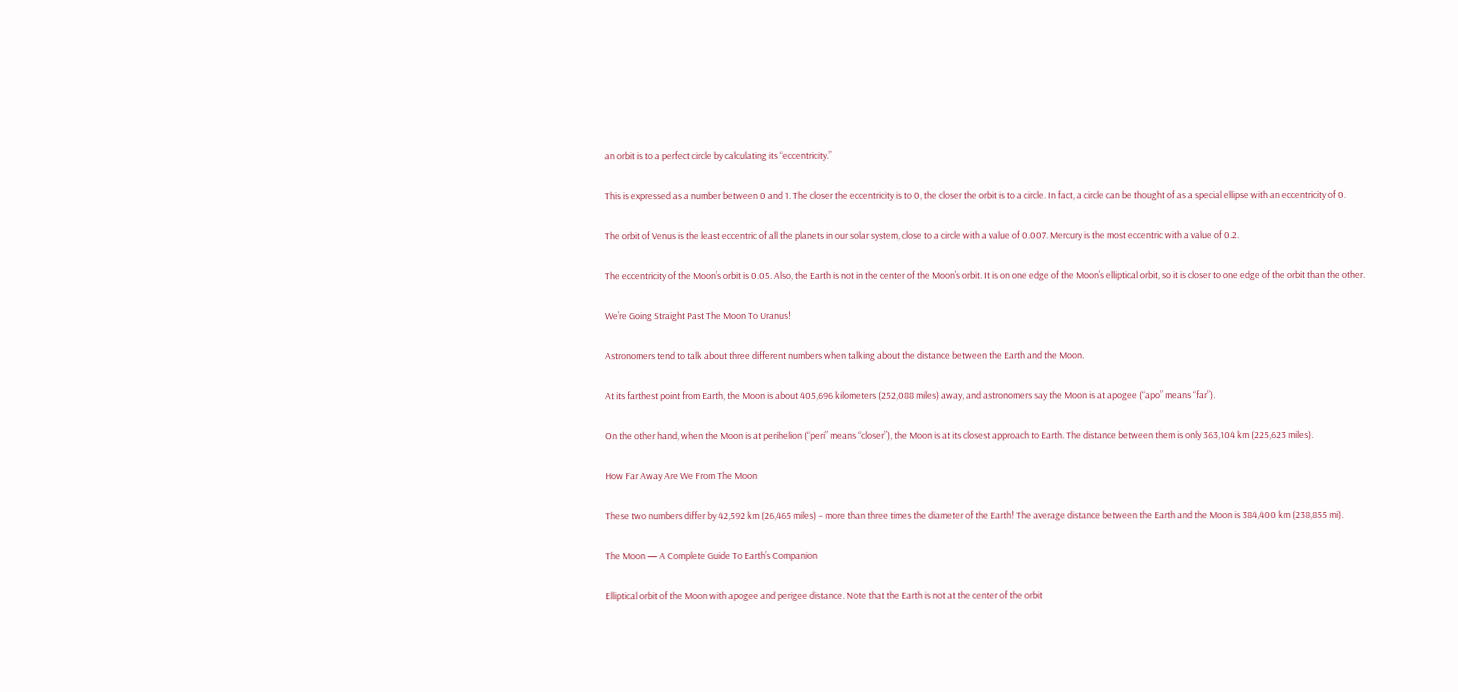an orbit is to a perfect circle by calculating its “eccentricity.”

This is expressed as a number between 0 and 1. The closer the eccentricity is to 0, the closer the orbit is to a circle. In fact, a circle can be thought of as a special ellipse with an eccentricity of 0.

The orbit of Venus is the least eccentric of all the planets in our solar system, close to a circle with a value of 0.007. Mercury is the most eccentric with a value of 0.2.

The eccentricity of the Moon’s orbit is 0.05. Also, the Earth is not in the center of the Moon’s orbit. It is on one edge of the Moon’s elliptical orbit, so it is closer to one edge of the orbit than the other.

We’re Going Straight Past The Moon To Uranus!

Astronomers tend to talk about three different numbers when talking about the distance between the Earth and the Moon.

At its farthest point from Earth, the Moon is about 405,696 kilometers (252,088 miles) away, and astronomers say the Moon is at apogee (“apo” means “far”).

On the other hand, when the Moon is at perihelion (“peri” means “closer”), the Moon is at its closest approach to Earth. The distance between them is only 363,104 km (225,623 miles).

How Far Away Are We From The Moon

These two numbers differ by 42,592 km (26,465 miles) – more than three times the diameter of the Earth! The average distance between the Earth and the Moon is 384,400 km (238,855 mi).

The Moon — A Complete Guide To Earth’s Companion

Elliptical orbit of the Moon with apogee and perigee distance. Note that the Earth is not at the center of the orbit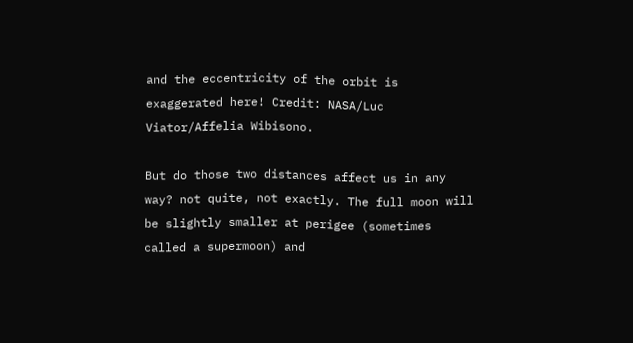and the eccentricity of the orbit is exaggerated here! Credit: NASA/Luc Viator/Affelia Wibisono.

But do those two distances affect us in any way? not quite, not exactly. The full moon will be slightly smaller at perigee (sometimes called a supermoon) and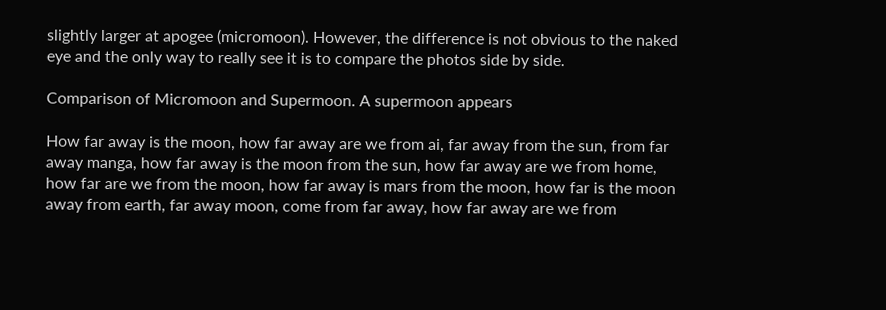slightly larger at apogee (micromoon). However, the difference is not obvious to the naked eye and the only way to really see it is to compare the photos side by side.

Comparison of Micromoon and Supermoon. A supermoon appears

How far away is the moon, how far away are we from ai, far away from the sun, from far away manga, how far away is the moon from the sun, how far away are we from home, how far are we from the moon, how far away is mars from the moon, how far is the moon away from earth, far away moon, come from far away, how far away are we from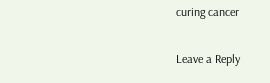curing cancer

Leave a Reply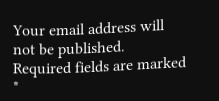Your email address will not be published. Required fields are marked *